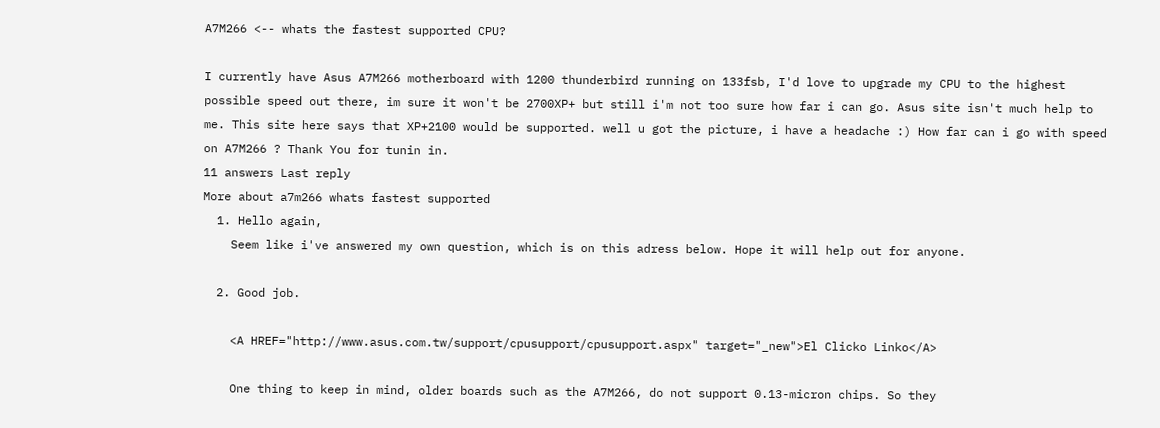A7M266 <-- whats the fastest supported CPU?

I currently have Asus A7M266 motherboard with 1200 thunderbird running on 133fsb, I'd love to upgrade my CPU to the highest possible speed out there, im sure it won't be 2700XP+ but still i'm not too sure how far i can go. Asus site isn't much help to me. This site here says that XP+2100 would be supported. well u got the picture, i have a headache :) How far can i go with speed on A7M266 ? Thank You for tunin in.
11 answers Last reply
More about a7m266 whats fastest supported
  1. Hello again,
    Seem like i've answered my own question, which is on this adress below. Hope it will help out for anyone.

  2. Good job.

    <A HREF="http://www.asus.com.tw/support/cpusupport/cpusupport.aspx" target="_new">El Clicko Linko</A>

    One thing to keep in mind, older boards such as the A7M266, do not support 0.13-micron chips. So they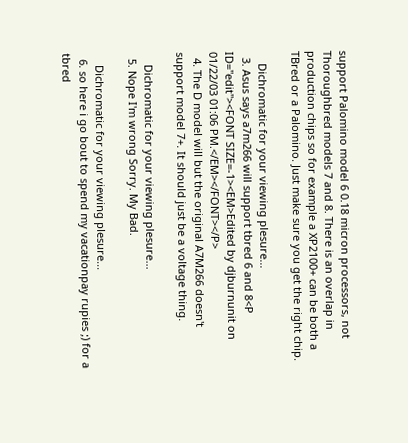support Palomino model 6 0.18 micron processors, not Thoroughbred models 7 and 8. There is an overlap in production chips so for example a XP2100+ can be both a TBred or a Palomino. Just make sure you get the right chip.

    Dichromatic for your viewing plesure...
  3. Asus says a7m266 will support tbred 6 and 8<P ID="edit"><FONT SIZE=-1><EM>Edited by djburnunit on 01/22/03 01:06 PM.</EM></FONT></P>
  4. The D model will but the original A7M266 doesn't support model 7+. It should just be a voltage thing.

    Dichromatic for your viewing plesure...
  5. Nope I'm wrong Sorry. My Bad.

    Dichromatic for your viewing plesure...
  6. so here i go bout to spend my vacationpay rupies ;) for a tbred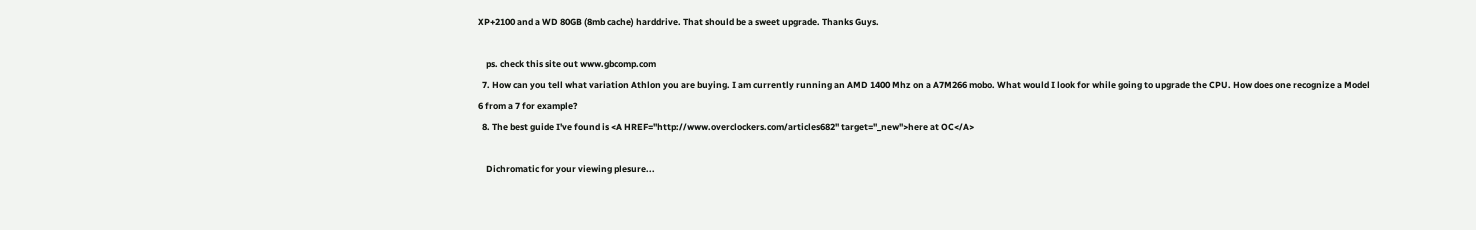XP+2100 and a WD 80GB (8mb cache) harddrive. That should be a sweet upgrade. Thanks Guys.

    ps. check this site out www.gbcomp.com
  7. How can you tell what variation Athlon you are buying. I am currently running an AMD 1400 Mhz on a A7M266 mobo. What would I look for while going to upgrade the CPU. How does one recognize a Model 6 from a 7 for example?
  8. The best guide I've found is <A HREF="http://www.overclockers.com/articles682" target="_new">here at OC</A>

    Dichromatic for your viewing plesure...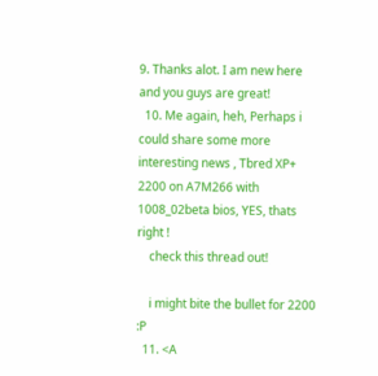9. Thanks alot. I am new here and you guys are great!
  10. Me again, heh, Perhaps i could share some more interesting news , Tbred XP+ 2200 on A7M266 with 1008_02beta bios, YES, thats right !
    check this thread out!

    i might bite the bullet for 2200 :P
  11. <A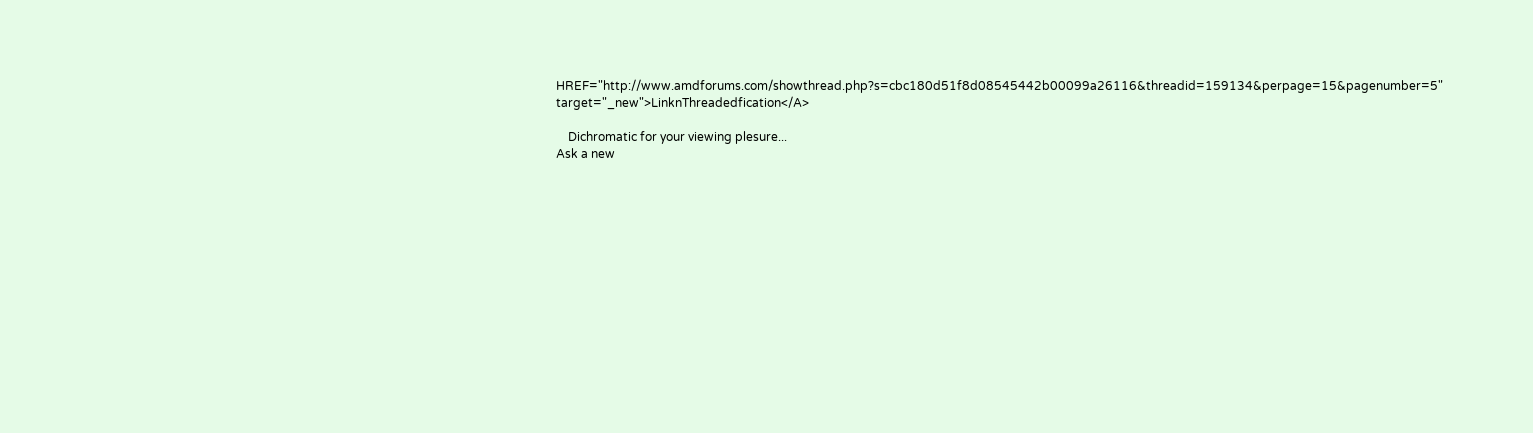HREF="http://www.amdforums.com/showthread.php?s=cbc180d51f8d08545442b00099a26116&threadid=159134&perpage=15&pagenumber=5" target="_new">LinknThreadedfication</A>

    Dichromatic for your viewing plesure...
Ask a new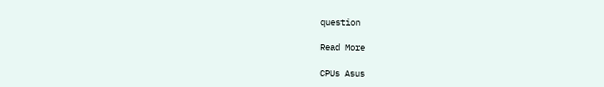question

Read More

CPUs Asus